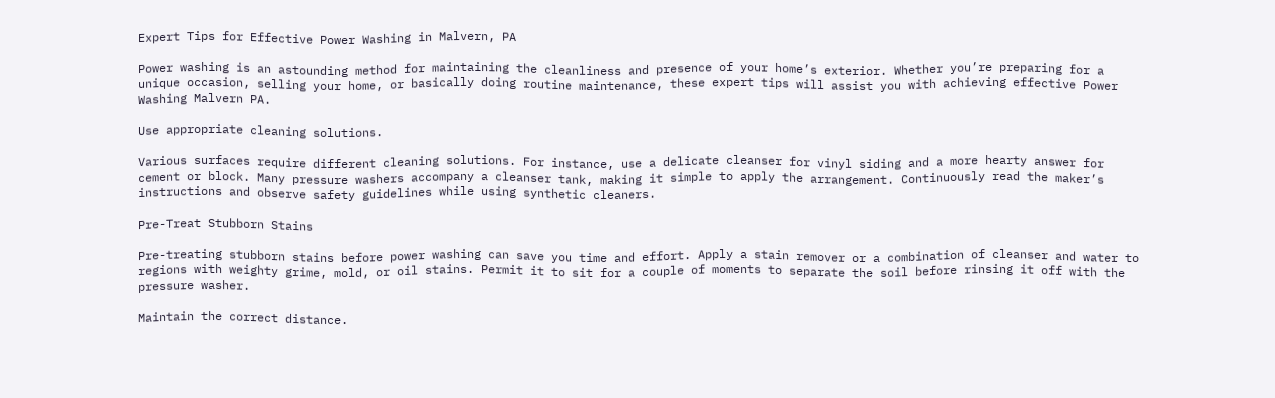Expert Tips for Effective Power Washing in Malvern, PA

Power washing is an astounding method for maintaining the cleanliness and presence of your home’s exterior. Whether you’re preparing for a unique occasion, selling your home, or basically doing routine maintenance, these expert tips will assist you with achieving effective Power Washing Malvern PA.

Use appropriate cleaning solutions.

Various surfaces require different cleaning solutions. For instance, use a delicate cleanser for vinyl siding and a more hearty answer for cement or block. Many pressure washers accompany a cleanser tank, making it simple to apply the arrangement. Continuously read the maker’s instructions and observe safety guidelines while using synthetic cleaners.

Pre-Treat Stubborn Stains

Pre-treating stubborn stains before power washing can save you time and effort. Apply a stain remover or a combination of cleanser and water to regions with weighty grime, mold, or oil stains. Permit it to sit for a couple of moments to separate the soil before rinsing it off with the pressure washer.

Maintain the correct distance.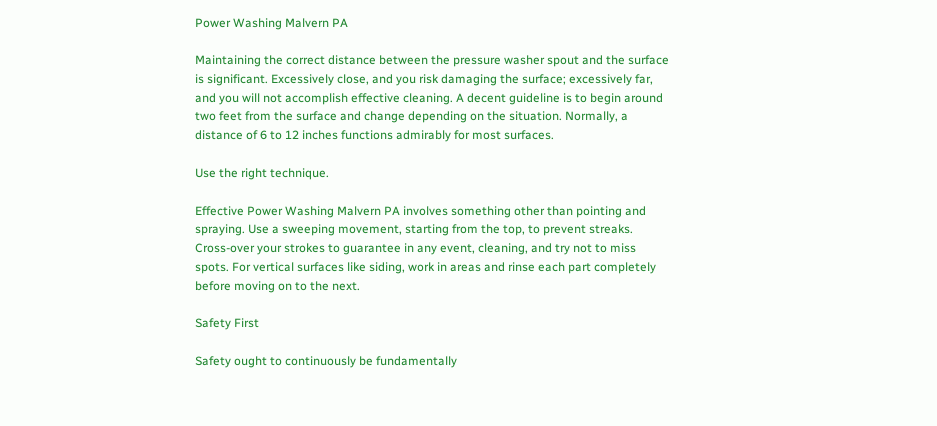Power Washing Malvern PA

Maintaining the correct distance between the pressure washer spout and the surface is significant. Excessively close, and you risk damaging the surface; excessively far, and you will not accomplish effective cleaning. A decent guideline is to begin around two feet from the surface and change depending on the situation. Normally, a distance of 6 to 12 inches functions admirably for most surfaces.

Use the right technique.

Effective Power Washing Malvern PA involves something other than pointing and spraying. Use a sweeping movement, starting from the top, to prevent streaks. Cross-over your strokes to guarantee in any event, cleaning, and try not to miss spots. For vertical surfaces like siding, work in areas and rinse each part completely before moving on to the next.

Safety First

Safety ought to continuously be fundamentally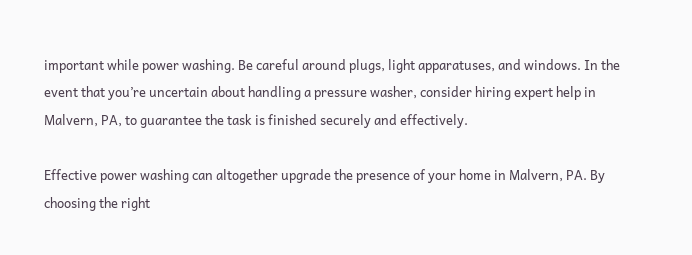important while power washing. Be careful around plugs, light apparatuses, and windows. In the event that you’re uncertain about handling a pressure washer, consider hiring expert help in Malvern, PA, to guarantee the task is finished securely and effectively.

Effective power washing can altogether upgrade the presence of your home in Malvern, PA. By choosing the right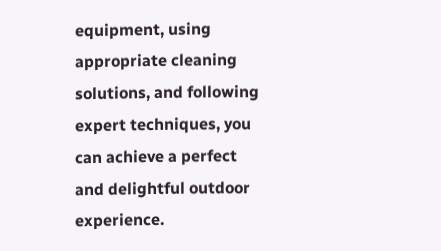equipment, using appropriate cleaning solutions, and following expert techniques, you can achieve a perfect and delightful outdoor experience.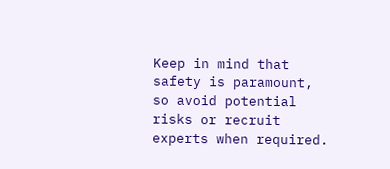Keep in mind that safety is paramount, so avoid potential risks or recruit experts when required.